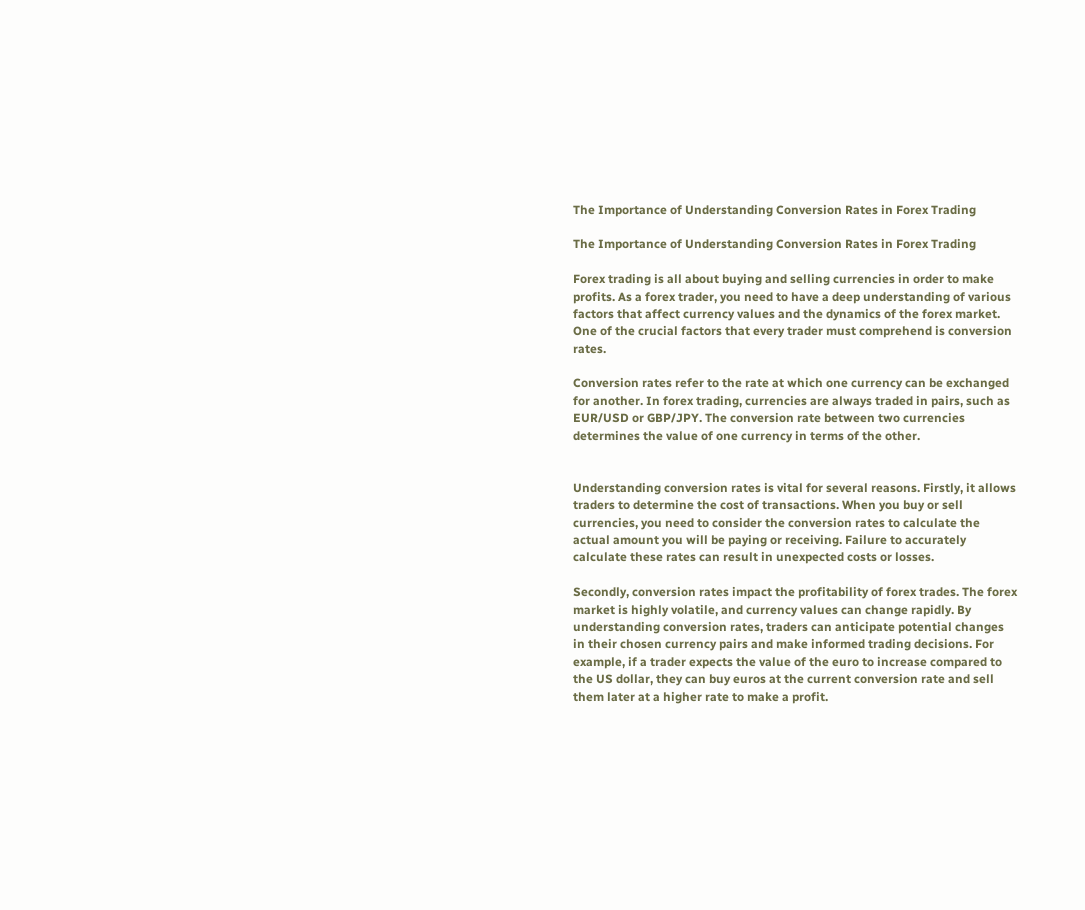The Importance of Understanding Conversion Rates in Forex Trading

The Importance of Understanding Conversion Rates in Forex Trading

Forex trading is all about buying and selling currencies in order to make profits. As a forex trader, you need to have a deep understanding of various factors that affect currency values and the dynamics of the forex market. One of the crucial factors that every trader must comprehend is conversion rates.

Conversion rates refer to the rate at which one currency can be exchanged for another. In forex trading, currencies are always traded in pairs, such as EUR/USD or GBP/JPY. The conversion rate between two currencies determines the value of one currency in terms of the other.


Understanding conversion rates is vital for several reasons. Firstly, it allows traders to determine the cost of transactions. When you buy or sell currencies, you need to consider the conversion rates to calculate the actual amount you will be paying or receiving. Failure to accurately calculate these rates can result in unexpected costs or losses.

Secondly, conversion rates impact the profitability of forex trades. The forex market is highly volatile, and currency values can change rapidly. By understanding conversion rates, traders can anticipate potential changes in their chosen currency pairs and make informed trading decisions. For example, if a trader expects the value of the euro to increase compared to the US dollar, they can buy euros at the current conversion rate and sell them later at a higher rate to make a profit.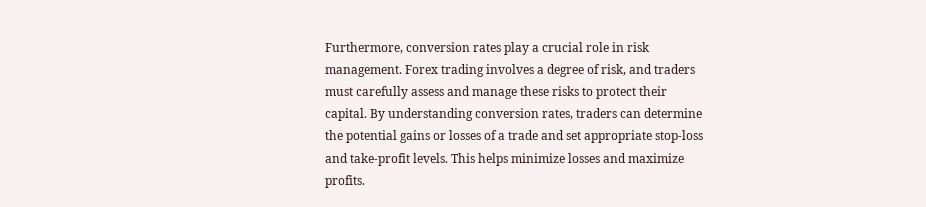Furthermore, conversion rates play a crucial role in risk management. Forex trading involves a degree of risk, and traders must carefully assess and manage these risks to protect their capital. By understanding conversion rates, traders can determine the potential gains or losses of a trade and set appropriate stop-loss and take-profit levels. This helps minimize losses and maximize profits.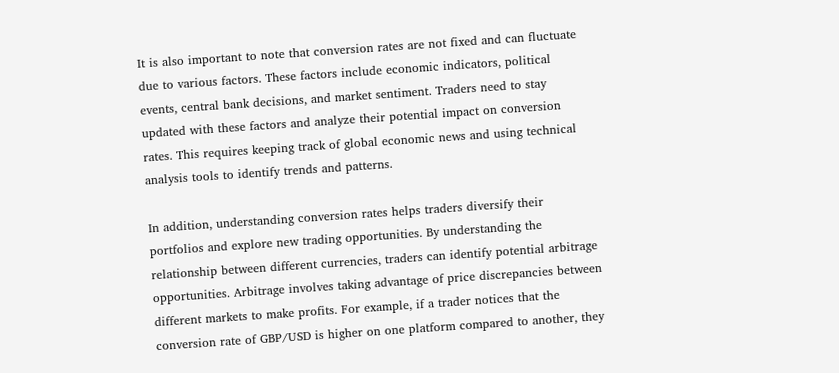It is also important to note that conversion rates are not fixed and can fluctuate due to various factors. These factors include economic indicators, political events, central bank decisions, and market sentiment. Traders need to stay updated with these factors and analyze their potential impact on conversion rates. This requires keeping track of global economic news and using technical analysis tools to identify trends and patterns.

In addition, understanding conversion rates helps traders diversify their portfolios and explore new trading opportunities. By understanding the relationship between different currencies, traders can identify potential arbitrage opportunities. Arbitrage involves taking advantage of price discrepancies between different markets to make profits. For example, if a trader notices that the conversion rate of GBP/USD is higher on one platform compared to another, they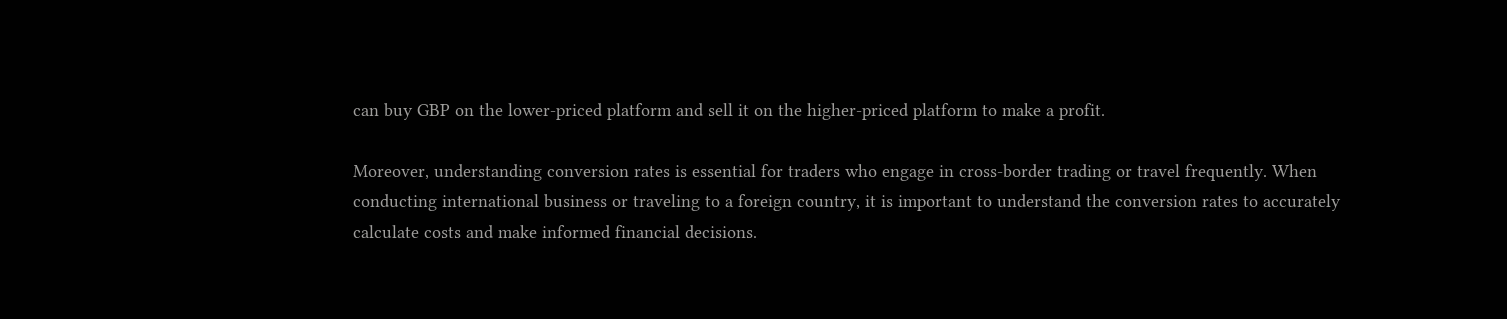can buy GBP on the lower-priced platform and sell it on the higher-priced platform to make a profit.

Moreover, understanding conversion rates is essential for traders who engage in cross-border trading or travel frequently. When conducting international business or traveling to a foreign country, it is important to understand the conversion rates to accurately calculate costs and make informed financial decisions.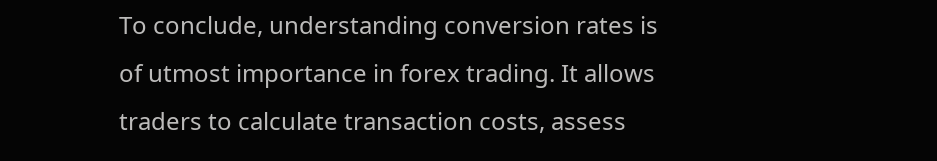To conclude, understanding conversion rates is of utmost importance in forex trading. It allows traders to calculate transaction costs, assess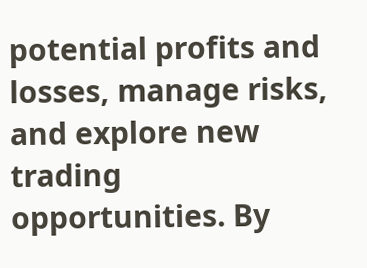potential profits and losses, manage risks, and explore new trading opportunities. By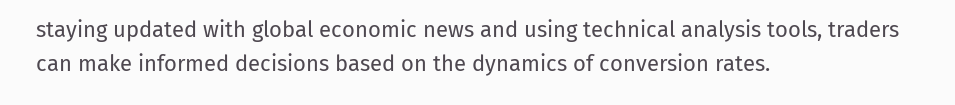staying updated with global economic news and using technical analysis tools, traders can make informed decisions based on the dynamics of conversion rates.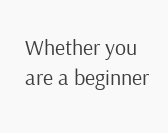Whether you are a beginner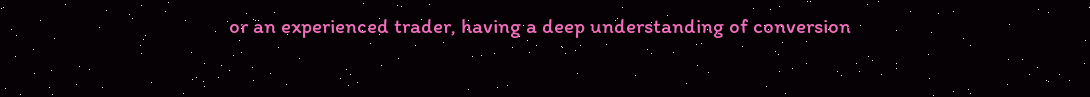or an experienced trader, having a deep understanding of conversion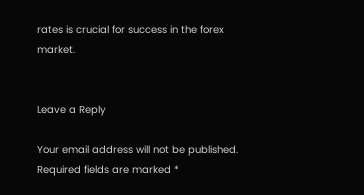rates is crucial for success in the forex market.


Leave a Reply

Your email address will not be published. Required fields are marked *